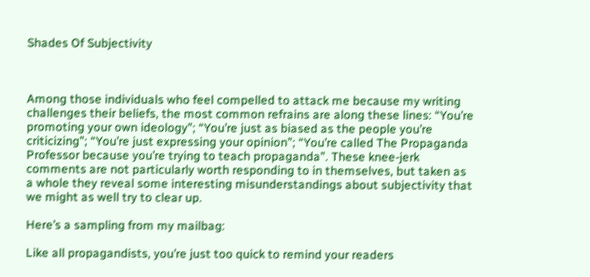Shades Of Subjectivity



Among those individuals who feel compelled to attack me because my writing challenges their beliefs, the most common refrains are along these lines: “You’re promoting your own ideology”; “You’re just as biased as the people you’re criticizing”; “You’re just expressing your opinion”; “You’re called The Propaganda Professor because you’re trying to teach propaganda”. These knee-jerk comments are not particularly worth responding to in themselves, but taken as a whole they reveal some interesting misunderstandings about subjectivity that we might as well try to clear up.

Here’s a sampling from my mailbag:

Like all propagandists, you’re just too quick to remind your readers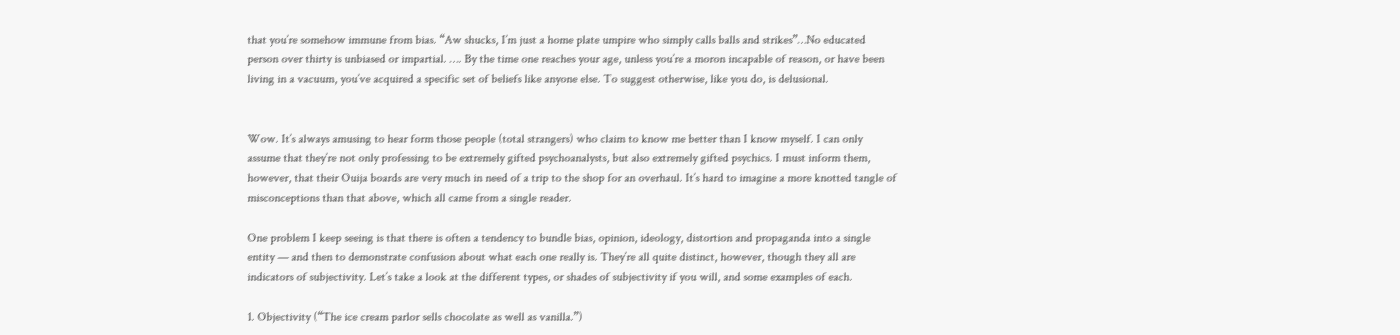that you’re somehow immune from bias. “Aw shucks, I’m just a home plate umpire who simply calls balls and strikes”…No educated person over thirty is unbiased or impartial. …. By the time one reaches your age, unless you’re a moron incapable of reason, or have been living in a vacuum, you’ve acquired a specific set of beliefs like anyone else. To suggest otherwise, like you do, is delusional.


Wow. It’s always amusing to hear form those people (total strangers) who claim to know me better than I know myself. I can only assume that they’re not only professing to be extremely gifted psychoanalysts, but also extremely gifted psychics. I must inform them, however, that their Ouija boards are very much in need of a trip to the shop for an overhaul. It’s hard to imagine a more knotted tangle of misconceptions than that above, which all came from a single reader.

One problem I keep seeing is that there is often a tendency to bundle bias, opinion, ideology, distortion and propaganda into a single entity — and then to demonstrate confusion about what each one really is. They’re all quite distinct, however, though they all are indicators of subjectivity. Let’s take a look at the different types, or shades of subjectivity if you will, and some examples of each.

1. Objectivity (“The ice cream parlor sells chocolate as well as vanilla.”)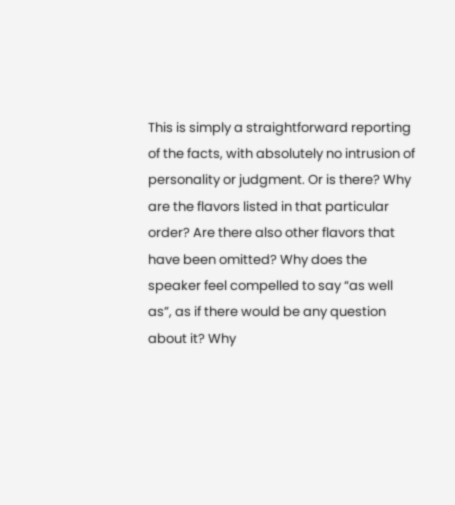This is simply a straightforward reporting of the facts, with absolutely no intrusion of personality or judgment. Or is there? Why are the flavors listed in that particular order? Are there also other flavors that have been omitted? Why does the speaker feel compelled to say “as well as”, as if there would be any question about it? Why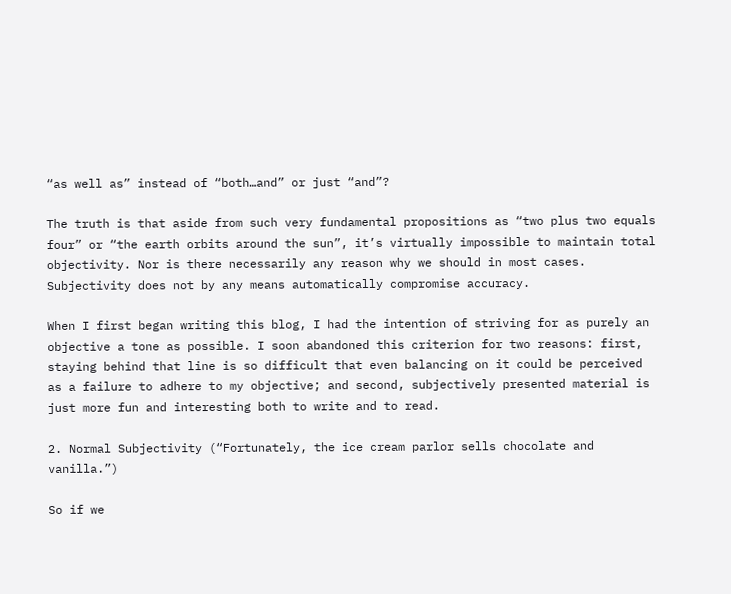“as well as” instead of “both…and” or just “and”?

The truth is that aside from such very fundamental propositions as “two plus two equals four” or “the earth orbits around the sun”, it’s virtually impossible to maintain total objectivity. Nor is there necessarily any reason why we should in most cases. Subjectivity does not by any means automatically compromise accuracy.

When I first began writing this blog, I had the intention of striving for as purely an objective a tone as possible. I soon abandoned this criterion for two reasons: first, staying behind that line is so difficult that even balancing on it could be perceived as a failure to adhere to my objective; and second, subjectively presented material is just more fun and interesting both to write and to read.

2. Normal Subjectivity (“Fortunately, the ice cream parlor sells chocolate and vanilla.”)

So if we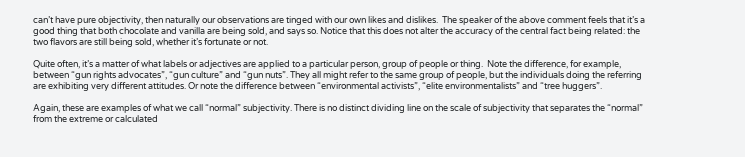can’t have pure objectivity, then naturally our observations are tinged with our own likes and dislikes.  The speaker of the above comment feels that it’s a good thing that both chocolate and vanilla are being sold, and says so. Notice that this does not alter the accuracy of the central fact being related: the two flavors are still being sold, whether it’s fortunate or not.

Quite often, it’s a matter of what labels or adjectives are applied to a particular person, group of people or thing.  Note the difference, for example, between “gun rights advocates”, “gun culture” and “gun nuts”. They all might refer to the same group of people, but the individuals doing the referring are exhibiting very different attitudes. Or note the difference between “environmental activists”, “elite environmentalists” and “tree huggers”.

Again, these are examples of what we call “normal” subjectivity. There is no distinct dividing line on the scale of subjectivity that separates the “normal” from the extreme or calculated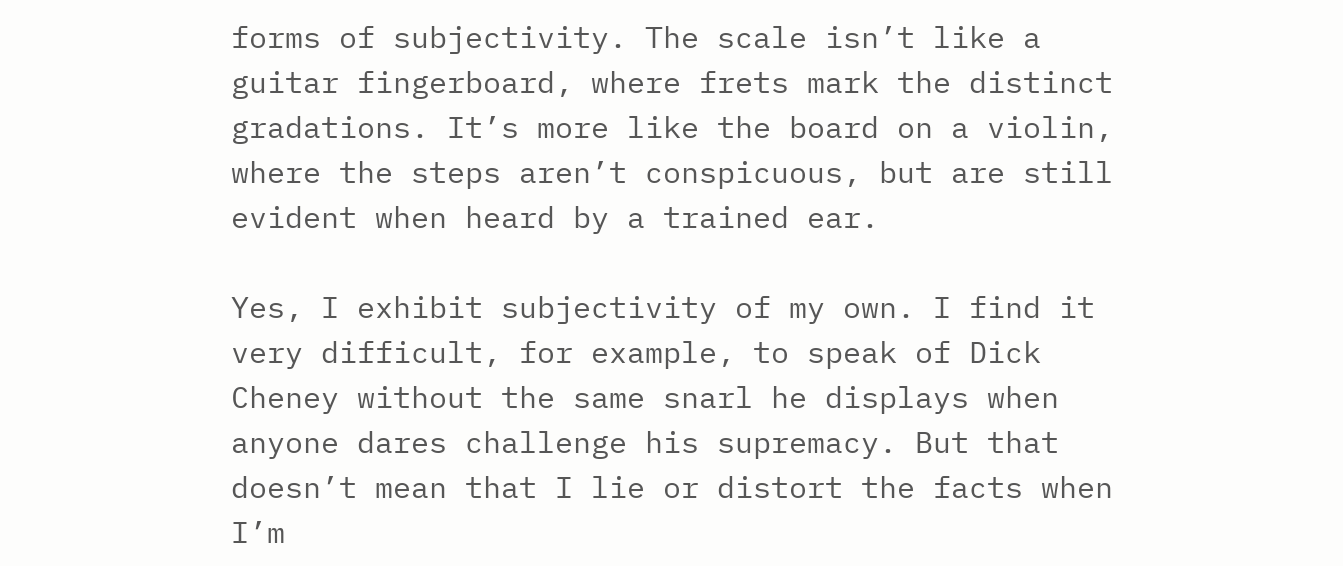forms of subjectivity. The scale isn’t like a guitar fingerboard, where frets mark the distinct gradations. It’s more like the board on a violin, where the steps aren’t conspicuous, but are still evident when heard by a trained ear.

Yes, I exhibit subjectivity of my own. I find it very difficult, for example, to speak of Dick Cheney without the same snarl he displays when anyone dares challenge his supremacy. But that doesn’t mean that I lie or distort the facts when I’m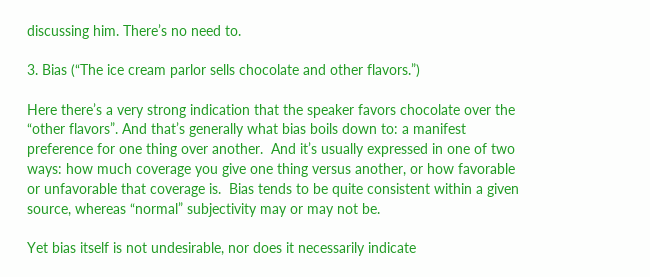discussing him. There’s no need to.

3. Bias (“The ice cream parlor sells chocolate and other flavors.”)

Here there’s a very strong indication that the speaker favors chocolate over the “other flavors”. And that’s generally what bias boils down to: a manifest preference for one thing over another.  And it’s usually expressed in one of two ways: how much coverage you give one thing versus another, or how favorable or unfavorable that coverage is.  Bias tends to be quite consistent within a given source, whereas “normal” subjectivity may or may not be.

Yet bias itself is not undesirable, nor does it necessarily indicate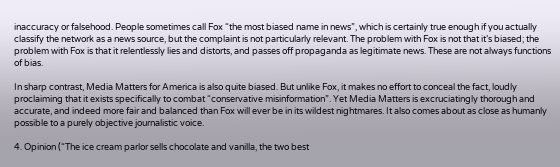inaccuracy or falsehood. People sometimes call Fox “the most biased name in news”, which is certainly true enough if you actually classify the network as a news source, but the complaint is not particularly relevant. The problem with Fox is not that it’s biased; the problem with Fox is that it relentlessly lies and distorts, and passes off propaganda as legitimate news. These are not always functions of bias.

In sharp contrast, Media Matters for America is also quite biased. But unlike Fox, it makes no effort to conceal the fact, loudly proclaiming that it exists specifically to combat “conservative misinformation”. Yet Media Matters is excruciatingly thorough and accurate, and indeed more fair and balanced than Fox will ever be in its wildest nightmares. It also comes about as close as humanly possible to a purely objective journalistic voice.

4. Opinion (“The ice cream parlor sells chocolate and vanilla, the two best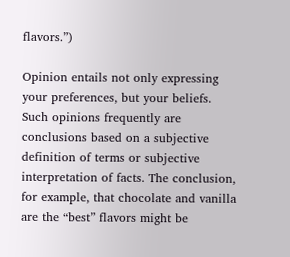flavors.”)

Opinion entails not only expressing your preferences, but your beliefs.  Such opinions frequently are conclusions based on a subjective definition of terms or subjective interpretation of facts. The conclusion, for example, that chocolate and vanilla are the “best” flavors might be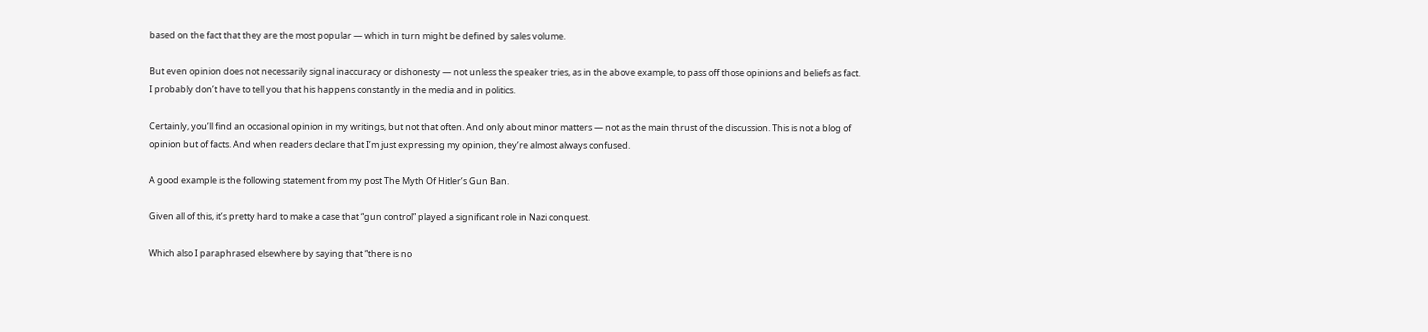based on the fact that they are the most popular — which in turn might be defined by sales volume.

But even opinion does not necessarily signal inaccuracy or dishonesty — not unless the speaker tries, as in the above example, to pass off those opinions and beliefs as fact. I probably don’t have to tell you that his happens constantly in the media and in politics.

Certainly, you’ll find an occasional opinion in my writings, but not that often. And only about minor matters — not as the main thrust of the discussion. This is not a blog of opinion but of facts. And when readers declare that I’m just expressing my opinion, they’re almost always confused.

A good example is the following statement from my post The Myth Of Hitler’s Gun Ban.

Given all of this, it’s pretty hard to make a case that “gun control” played a significant role in Nazi conquest.

Which also I paraphrased elsewhere by saying that “there is no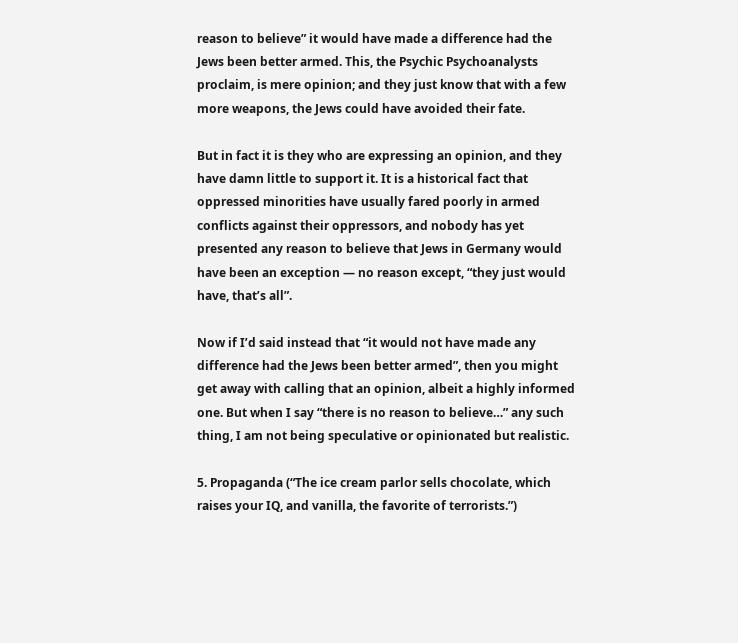reason to believe” it would have made a difference had the Jews been better armed. This, the Psychic Psychoanalysts proclaim, is mere opinion; and they just know that with a few more weapons, the Jews could have avoided their fate.

But in fact it is they who are expressing an opinion, and they have damn little to support it. It is a historical fact that oppressed minorities have usually fared poorly in armed conflicts against their oppressors, and nobody has yet presented any reason to believe that Jews in Germany would have been an exception — no reason except, “they just would have, that’s all”.

Now if I’d said instead that “it would not have made any difference had the Jews been better armed”, then you might get away with calling that an opinion, albeit a highly informed one. But when I say “there is no reason to believe…” any such thing, I am not being speculative or opinionated but realistic.

5. Propaganda (“The ice cream parlor sells chocolate, which raises your IQ, and vanilla, the favorite of terrorists.”)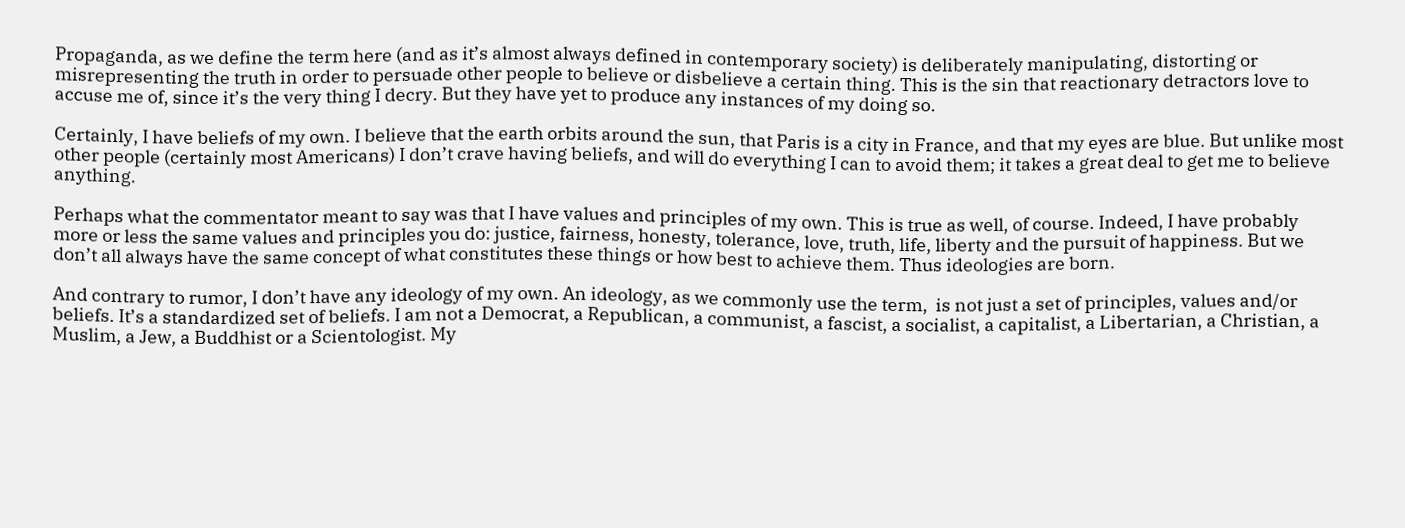Propaganda, as we define the term here (and as it’s almost always defined in contemporary society) is deliberately manipulating, distorting or misrepresenting the truth in order to persuade other people to believe or disbelieve a certain thing. This is the sin that reactionary detractors love to accuse me of, since it’s the very thing I decry. But they have yet to produce any instances of my doing so.

Certainly, I have beliefs of my own. I believe that the earth orbits around the sun, that Paris is a city in France, and that my eyes are blue. But unlike most other people (certainly most Americans) I don’t crave having beliefs, and will do everything I can to avoid them; it takes a great deal to get me to believe anything.

Perhaps what the commentator meant to say was that I have values and principles of my own. This is true as well, of course. Indeed, I have probably more or less the same values and principles you do: justice, fairness, honesty, tolerance, love, truth, life, liberty and the pursuit of happiness. But we don’t all always have the same concept of what constitutes these things or how best to achieve them. Thus ideologies are born.

And contrary to rumor, I don’t have any ideology of my own. An ideology, as we commonly use the term,  is not just a set of principles, values and/or beliefs. It’s a standardized set of beliefs. I am not a Democrat, a Republican, a communist, a fascist, a socialist, a capitalist, a Libertarian, a Christian, a Muslim, a Jew, a Buddhist or a Scientologist. My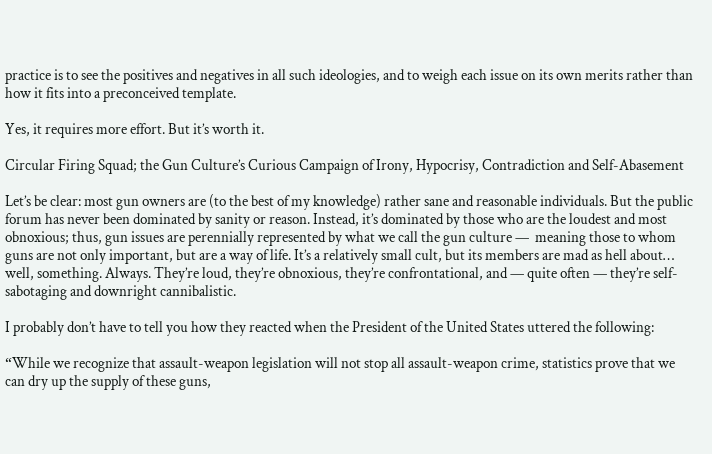practice is to see the positives and negatives in all such ideologies, and to weigh each issue on its own merits rather than how it fits into a preconceived template.

Yes, it requires more effort. But it’s worth it.

Circular Firing Squad; the Gun Culture’s Curious Campaign of Irony, Hypocrisy, Contradiction and Self-Abasement

Let’s be clear: most gun owners are (to the best of my knowledge) rather sane and reasonable individuals. But the public forum has never been dominated by sanity or reason. Instead, it’s dominated by those who are the loudest and most obnoxious; thus, gun issues are perennially represented by what we call the gun culture —  meaning those to whom guns are not only important, but are a way of life. It’s a relatively small cult, but its members are mad as hell about… well, something. Always. They’re loud, they’re obnoxious, they’re confrontational, and — quite often — they’re self-sabotaging and downright cannibalistic.

I probably don’t have to tell you how they reacted when the President of the United States uttered the following:

“While we recognize that assault-weapon legislation will not stop all assault-weapon crime, statistics prove that we can dry up the supply of these guns,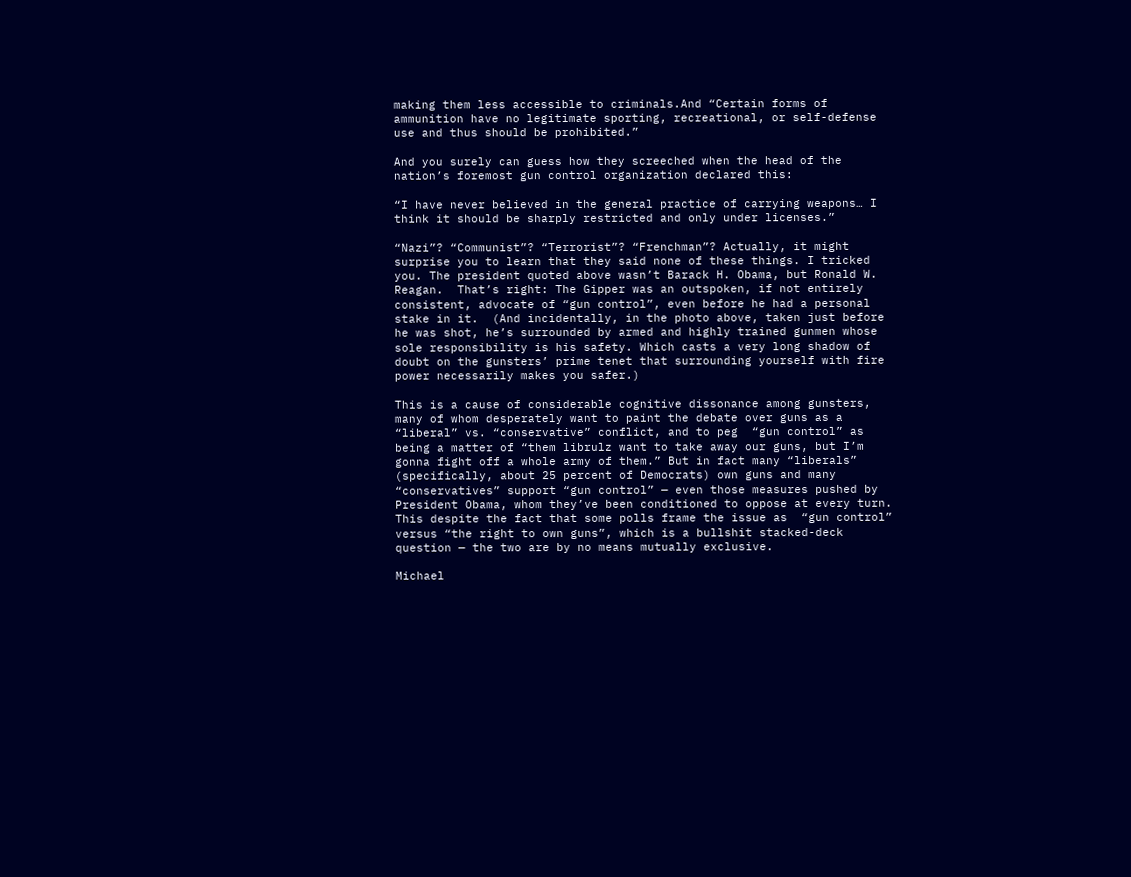making them less accessible to criminals.And “Certain forms of ammunition have no legitimate sporting, recreational, or self-defense use and thus should be prohibited.”

And you surely can guess how they screeched when the head of the nation’s foremost gun control organization declared this:

“I have never believed in the general practice of carrying weapons… I think it should be sharply restricted and only under licenses.”

“Nazi”? “Communist”? “Terrorist”? “Frenchman”? Actually, it might surprise you to learn that they said none of these things. I tricked you. The president quoted above wasn’t Barack H. Obama, but Ronald W. Reagan.  That’s right: The Gipper was an outspoken, if not entirely consistent, advocate of “gun control”, even before he had a personal stake in it.  (And incidentally, in the photo above, taken just before he was shot, he’s surrounded by armed and highly trained gunmen whose sole responsibility is his safety. Which casts a very long shadow of doubt on the gunsters’ prime tenet that surrounding yourself with fire power necessarily makes you safer.)

This is a cause of considerable cognitive dissonance among gunsters, many of whom desperately want to paint the debate over guns as a “liberal” vs. “conservative” conflict, and to peg  “gun control” as being a matter of “them librulz want to take away our guns, but I’m gonna fight off a whole army of them.” But in fact many “liberals” (specifically, about 25 percent of Democrats) own guns and many “conservatives” support “gun control” — even those measures pushed by President Obama, whom they’ve been conditioned to oppose at every turn. This despite the fact that some polls frame the issue as  “gun control” versus “the right to own guns”, which is a bullshit stacked-deck question — the two are by no means mutually exclusive.

Michael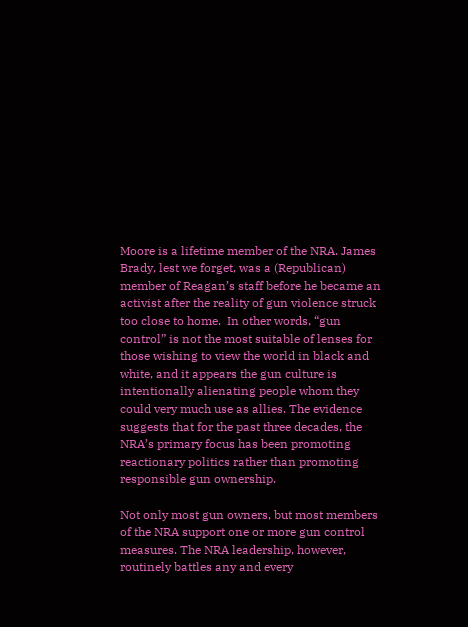Moore is a lifetime member of the NRA. James Brady, lest we forget, was a (Republican) member of Reagan’s staff before he became an activist after the reality of gun violence struck too close to home.  In other words, “gun control” is not the most suitable of lenses for those wishing to view the world in black and white, and it appears the gun culture is intentionally alienating people whom they could very much use as allies. The evidence suggests that for the past three decades, the NRA’s primary focus has been promoting reactionary politics rather than promoting responsible gun ownership.

Not only most gun owners, but most members of the NRA support one or more gun control measures. The NRA leadership, however, routinely battles any and every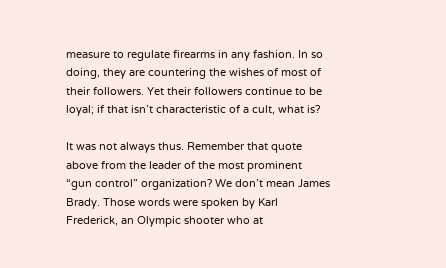measure to regulate firearms in any fashion. In so doing, they are countering the wishes of most of their followers. Yet their followers continue to be loyal; if that isn’t characteristic of a cult, what is?

It was not always thus. Remember that quote above from the leader of the most prominent “gun control” organization? We don’t mean James Brady. Those words were spoken by Karl Frederick, an Olympic shooter who at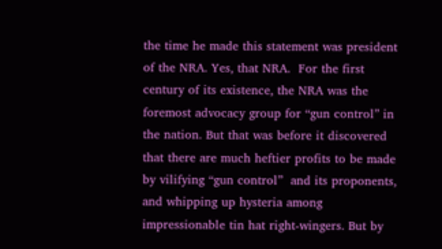the time he made this statement was president of the NRA. Yes, that NRA.  For the first century of its existence, the NRA was the foremost advocacy group for “gun control” in the nation. But that was before it discovered that there are much heftier profits to be made by vilifying “gun control”  and its proponents, and whipping up hysteria among impressionable tin hat right-wingers. But by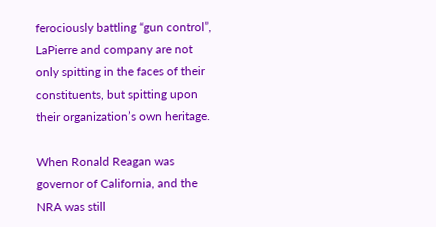ferociously battling “gun control”, LaPierre and company are not only spitting in the faces of their constituents, but spitting upon their organization’s own heritage.

When Ronald Reagan was governor of California, and the NRA was still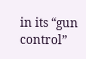in its “gun control”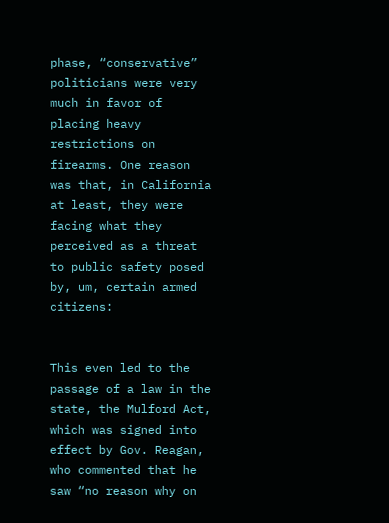phase, “conservative” politicians were very much in favor of placing heavy restrictions on firearms. One reason was that, in California at least, they were facing what they perceived as a threat to public safety posed by, um, certain armed citizens:


This even led to the passage of a law in the state, the Mulford Act, which was signed into effect by Gov. Reagan, who commented that he saw “no reason why on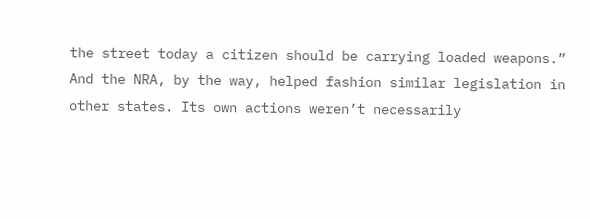the street today a citizen should be carrying loaded weapons.”  And the NRA, by the way, helped fashion similar legislation in other states. Its own actions weren’t necessarily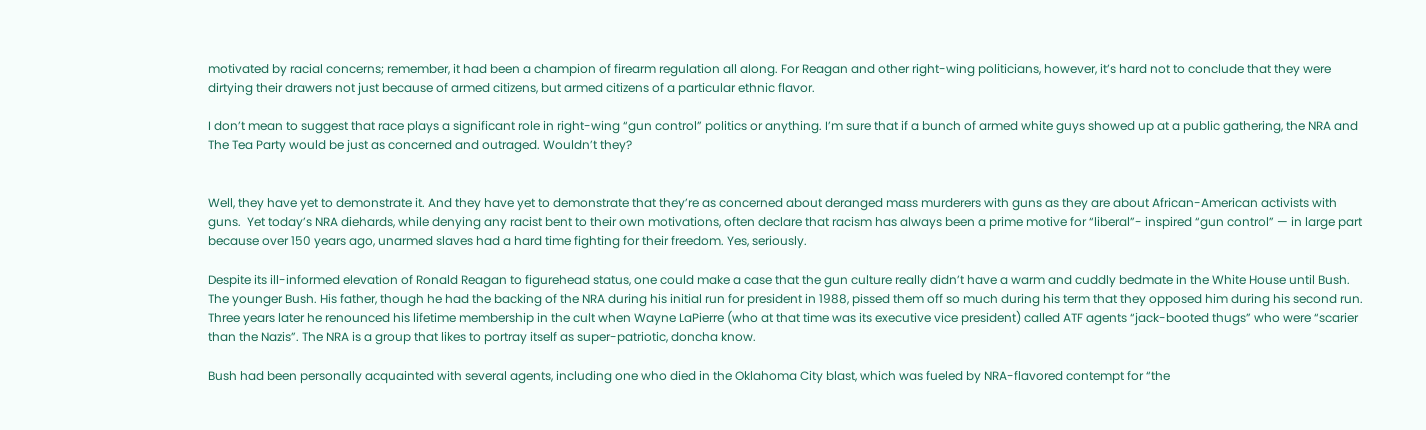motivated by racial concerns; remember, it had been a champion of firearm regulation all along. For Reagan and other right-wing politicians, however, it’s hard not to conclude that they were dirtying their drawers not just because of armed citizens, but armed citizens of a particular ethnic flavor.

I don’t mean to suggest that race plays a significant role in right-wing “gun control” politics or anything. I’m sure that if a bunch of armed white guys showed up at a public gathering, the NRA and The Tea Party would be just as concerned and outraged. Wouldn’t they?


Well, they have yet to demonstrate it. And they have yet to demonstrate that they’re as concerned about deranged mass murderers with guns as they are about African-American activists with guns.  Yet today’s NRA diehards, while denying any racist bent to their own motivations, often declare that racism has always been a prime motive for “liberal”- inspired “gun control” — in large part because over 150 years ago, unarmed slaves had a hard time fighting for their freedom. Yes, seriously.

Despite its ill-informed elevation of Ronald Reagan to figurehead status, one could make a case that the gun culture really didn’t have a warm and cuddly bedmate in the White House until Bush. The younger Bush. His father, though he had the backing of the NRA during his initial run for president in 1988, pissed them off so much during his term that they opposed him during his second run. Three years later he renounced his lifetime membership in the cult when Wayne LaPierre (who at that time was its executive vice president) called ATF agents “jack-booted thugs” who were “scarier than the Nazis”. The NRA is a group that likes to portray itself as super-patriotic, doncha know.

Bush had been personally acquainted with several agents, including one who died in the Oklahoma City blast, which was fueled by NRA-flavored contempt for “the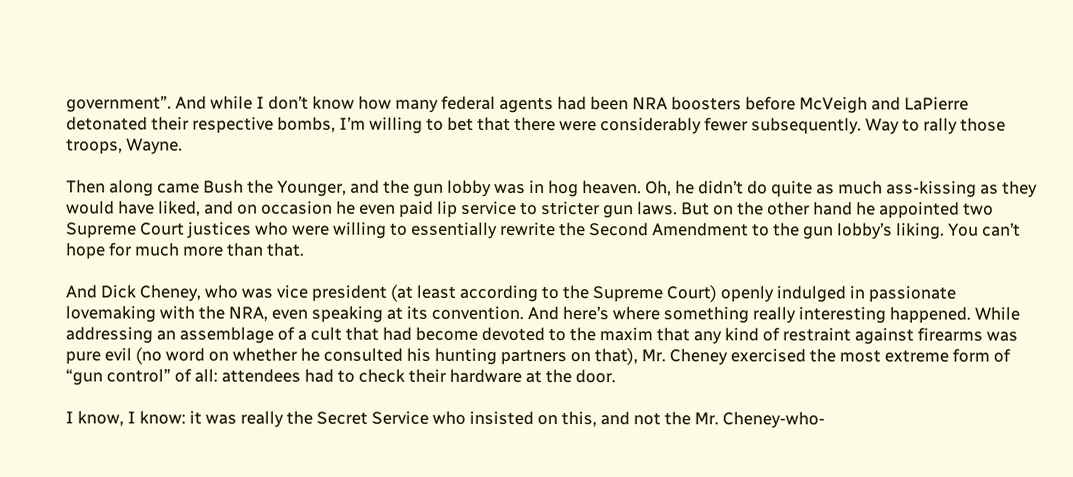government”. And while I don’t know how many federal agents had been NRA boosters before McVeigh and LaPierre detonated their respective bombs, I’m willing to bet that there were considerably fewer subsequently. Way to rally those troops, Wayne.

Then along came Bush the Younger, and the gun lobby was in hog heaven. Oh, he didn’t do quite as much ass-kissing as they would have liked, and on occasion he even paid lip service to stricter gun laws. But on the other hand he appointed two Supreme Court justices who were willing to essentially rewrite the Second Amendment to the gun lobby’s liking. You can’t hope for much more than that.

And Dick Cheney, who was vice president (at least according to the Supreme Court) openly indulged in passionate lovemaking with the NRA, even speaking at its convention. And here’s where something really interesting happened. While addressing an assemblage of a cult that had become devoted to the maxim that any kind of restraint against firearms was pure evil (no word on whether he consulted his hunting partners on that), Mr. Cheney exercised the most extreme form of “gun control” of all: attendees had to check their hardware at the door.

I know, I know: it was really the Secret Service who insisted on this, and not the Mr. Cheney-who-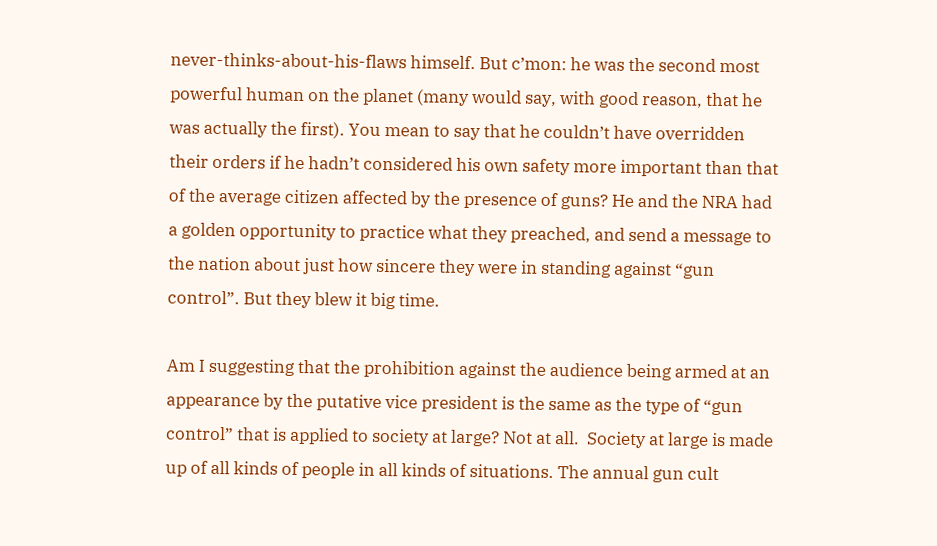never-thinks-about-his-flaws himself. But c’mon: he was the second most powerful human on the planet (many would say, with good reason, that he was actually the first). You mean to say that he couldn’t have overridden their orders if he hadn’t considered his own safety more important than that of the average citizen affected by the presence of guns? He and the NRA had a golden opportunity to practice what they preached, and send a message to the nation about just how sincere they were in standing against “gun control”. But they blew it big time.

Am I suggesting that the prohibition against the audience being armed at an appearance by the putative vice president is the same as the type of “gun control” that is applied to society at large? Not at all.  Society at large is made up of all kinds of people in all kinds of situations. The annual gun cult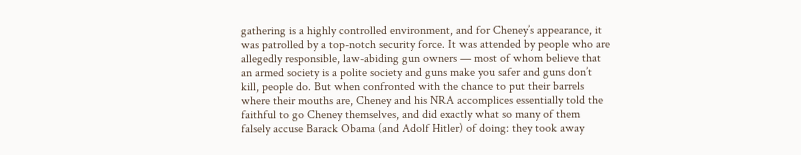gathering is a highly controlled environment, and for Cheney’s appearance, it was patrolled by a top-notch security force. It was attended by people who are allegedly responsible, law-abiding gun owners — most of whom believe that an armed society is a polite society and guns make you safer and guns don’t kill, people do. But when confronted with the chance to put their barrels where their mouths are, Cheney and his NRA accomplices essentially told the faithful to go Cheney themselves, and did exactly what so many of them falsely accuse Barack Obama (and Adolf Hitler) of doing: they took away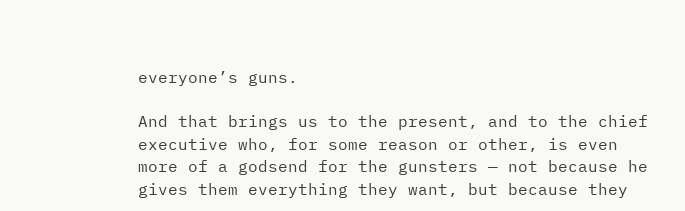everyone’s guns.

And that brings us to the present, and to the chief executive who, for some reason or other, is even more of a godsend for the gunsters — not because he gives them everything they want, but because they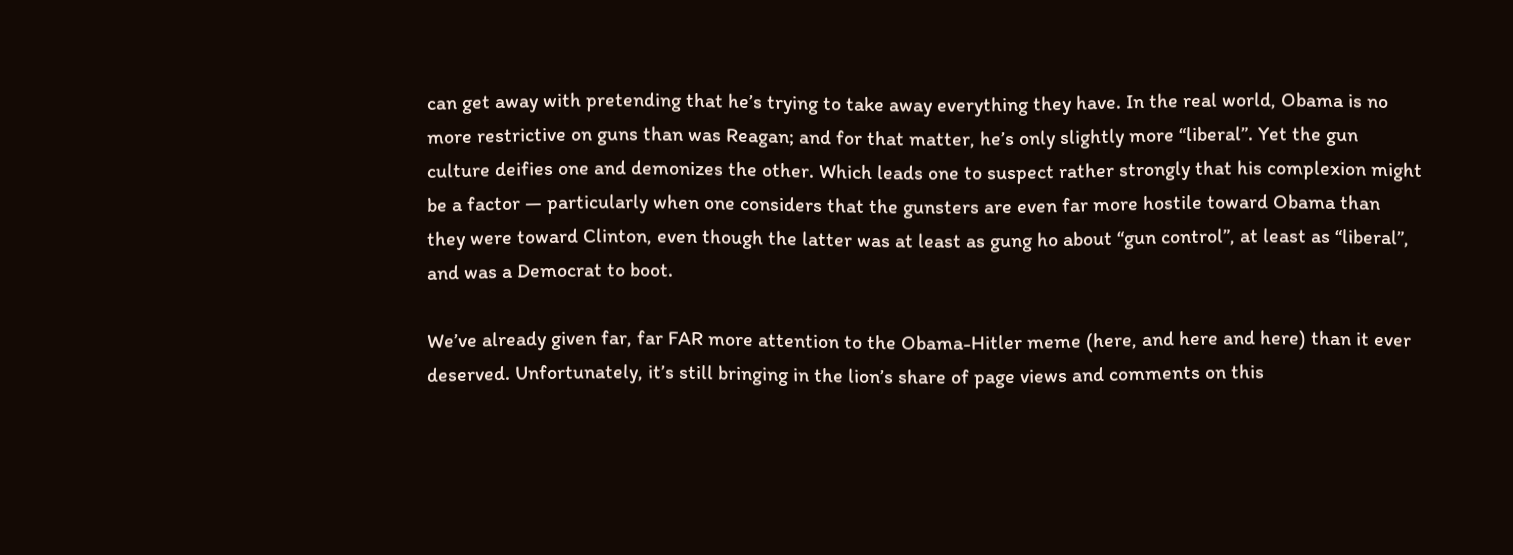can get away with pretending that he’s trying to take away everything they have. In the real world, Obama is no more restrictive on guns than was Reagan; and for that matter, he’s only slightly more “liberal”. Yet the gun culture deifies one and demonizes the other. Which leads one to suspect rather strongly that his complexion might be a factor — particularly when one considers that the gunsters are even far more hostile toward Obama than they were toward Clinton, even though the latter was at least as gung ho about “gun control”, at least as “liberal”, and was a Democrat to boot.

We’ve already given far, far FAR more attention to the Obama-Hitler meme (here, and here and here) than it ever deserved. Unfortunately, it’s still bringing in the lion’s share of page views and comments on this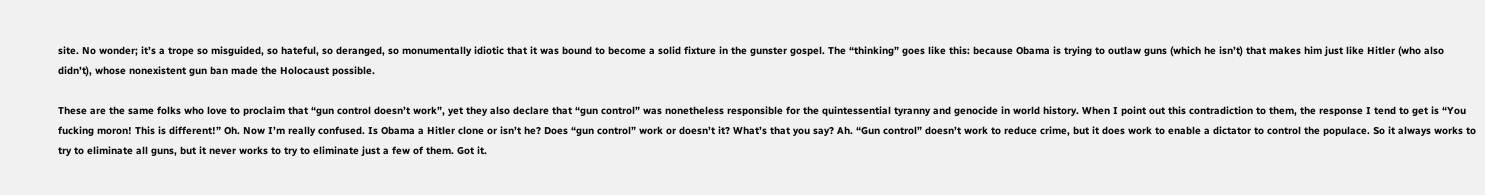site. No wonder; it’s a trope so misguided, so hateful, so deranged, so monumentally idiotic that it was bound to become a solid fixture in the gunster gospel. The “thinking” goes like this: because Obama is trying to outlaw guns (which he isn’t) that makes him just like Hitler (who also didn’t), whose nonexistent gun ban made the Holocaust possible.

These are the same folks who love to proclaim that “gun control doesn’t work”, yet they also declare that “gun control” was nonetheless responsible for the quintessential tyranny and genocide in world history. When I point out this contradiction to them, the response I tend to get is “You fucking moron! This is different!” Oh. Now I’m really confused. Is Obama a Hitler clone or isn’t he? Does “gun control” work or doesn’t it? What’s that you say? Ah. “Gun control” doesn’t work to reduce crime, but it does work to enable a dictator to control the populace. So it always works to try to eliminate all guns, but it never works to try to eliminate just a few of them. Got it.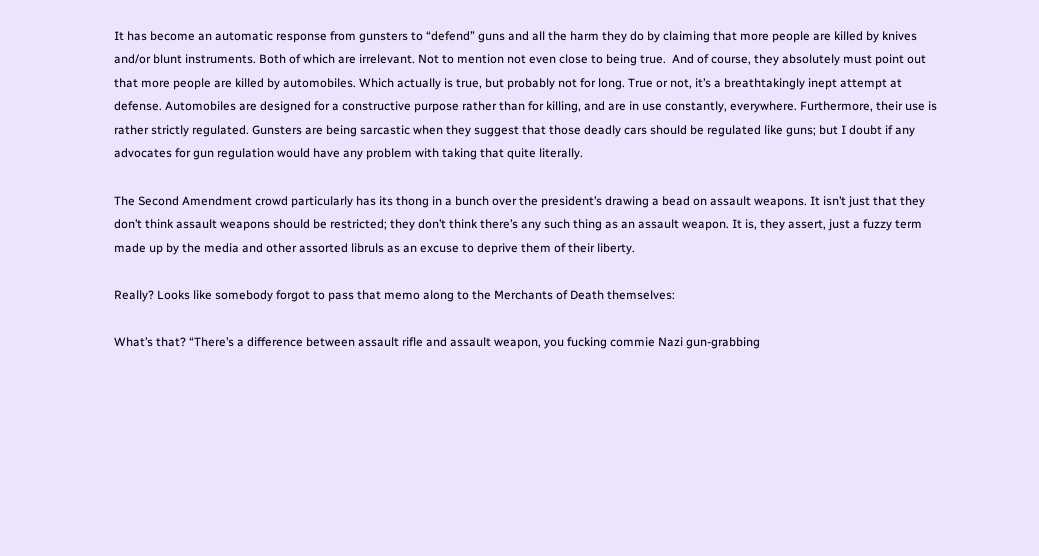It has become an automatic response from gunsters to “defend” guns and all the harm they do by claiming that more people are killed by knives and/or blunt instruments. Both of which are irrelevant. Not to mention not even close to being true.  And of course, they absolutely must point out that more people are killed by automobiles. Which actually is true, but probably not for long. True or not, it’s a breathtakingly inept attempt at defense. Automobiles are designed for a constructive purpose rather than for killing, and are in use constantly, everywhere. Furthermore, their use is rather strictly regulated. Gunsters are being sarcastic when they suggest that those deadly cars should be regulated like guns; but I doubt if any advocates for gun regulation would have any problem with taking that quite literally.

The Second Amendment crowd particularly has its thong in a bunch over the president’s drawing a bead on assault weapons. It isn’t just that they don’t think assault weapons should be restricted; they don’t think there’s any such thing as an assault weapon. It is, they assert, just a fuzzy term made up by the media and other assorted libruls as an excuse to deprive them of their liberty.

Really? Looks like somebody forgot to pass that memo along to the Merchants of Death themselves:

What’s that? “There’s a difference between assault rifle and assault weapon, you fucking commie Nazi gun-grabbing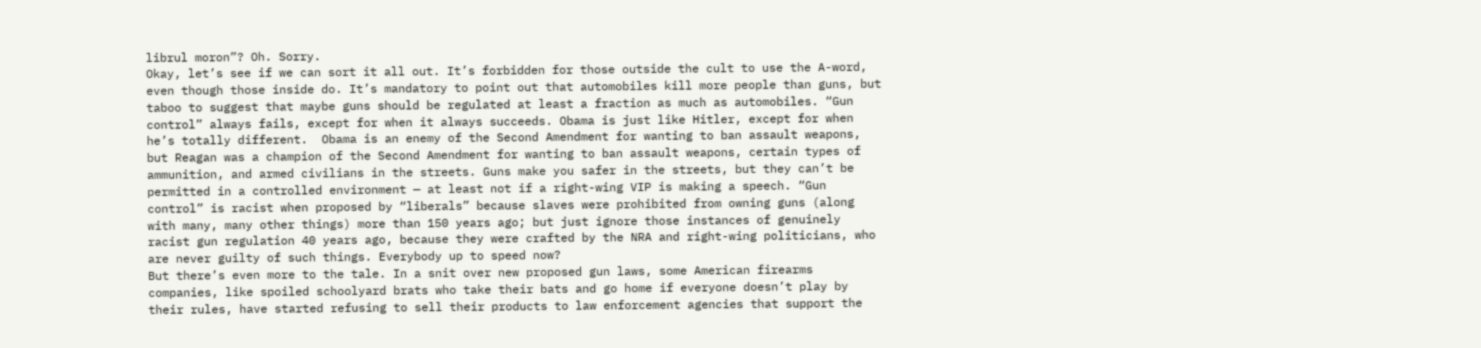librul moron”? Oh. Sorry.
Okay, let’s see if we can sort it all out. It’s forbidden for those outside the cult to use the A-word, even though those inside do. It’s mandatory to point out that automobiles kill more people than guns, but taboo to suggest that maybe guns should be regulated at least a fraction as much as automobiles. “Gun control” always fails, except for when it always succeeds. Obama is just like Hitler, except for when he’s totally different.  Obama is an enemy of the Second Amendment for wanting to ban assault weapons, but Reagan was a champion of the Second Amendment for wanting to ban assault weapons, certain types of ammunition, and armed civilians in the streets. Guns make you safer in the streets, but they can’t be permitted in a controlled environment — at least not if a right-wing VIP is making a speech. “Gun control” is racist when proposed by “liberals” because slaves were prohibited from owning guns (along with many, many other things) more than 150 years ago; but just ignore those instances of genuinely racist gun regulation 40 years ago, because they were crafted by the NRA and right-wing politicians, who are never guilty of such things. Everybody up to speed now?
But there’s even more to the tale. In a snit over new proposed gun laws, some American firearms companies, like spoiled schoolyard brats who take their bats and go home if everyone doesn’t play by their rules, have started refusing to sell their products to law enforcement agencies that support the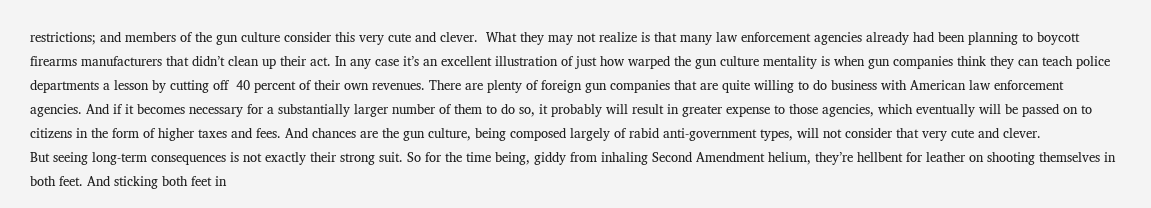restrictions; and members of the gun culture consider this very cute and clever.  What they may not realize is that many law enforcement agencies already had been planning to boycott firearms manufacturers that didn’t clean up their act. In any case it’s an excellent illustration of just how warped the gun culture mentality is when gun companies think they can teach police departments a lesson by cutting off  40 percent of their own revenues. There are plenty of foreign gun companies that are quite willing to do business with American law enforcement agencies. And if it becomes necessary for a substantially larger number of them to do so, it probably will result in greater expense to those agencies, which eventually will be passed on to citizens in the form of higher taxes and fees. And chances are the gun culture, being composed largely of rabid anti-government types, will not consider that very cute and clever.
But seeing long-term consequences is not exactly their strong suit. So for the time being, giddy from inhaling Second Amendment helium, they’re hellbent for leather on shooting themselves in both feet. And sticking both feet in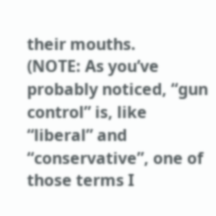their mouths.
(NOTE: As you’ve probably noticed, “gun control” is, like “liberal” and “conservative”, one of those terms I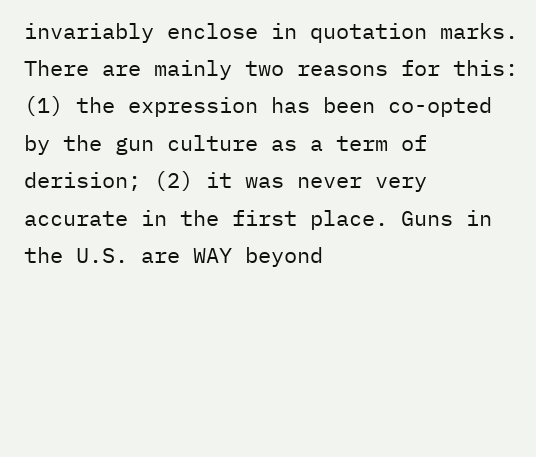invariably enclose in quotation marks. There are mainly two reasons for this: (1) the expression has been co-opted by the gun culture as a term of derision; (2) it was never very accurate in the first place. Guns in the U.S. are WAY beyond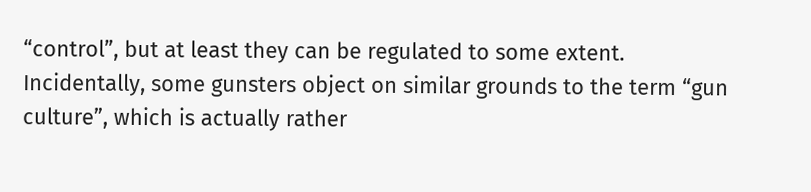“control”, but at least they can be regulated to some extent.
Incidentally, some gunsters object on similar grounds to the term “gun culture”, which is actually rather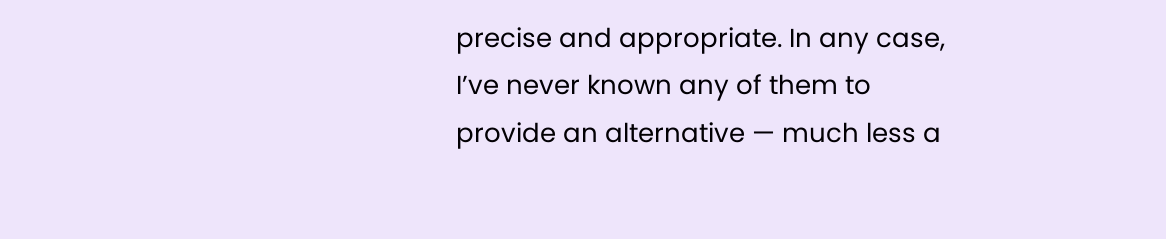precise and appropriate. In any case, I’ve never known any of them to provide an alternative — much less a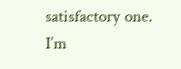satisfactory one. I’m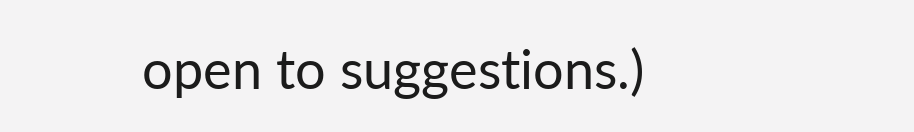open to suggestions.)